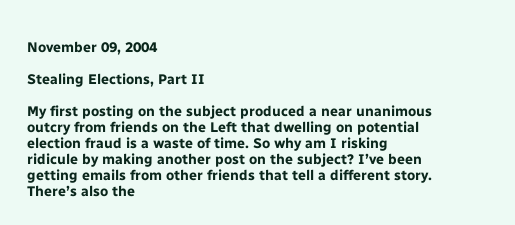November 09, 2004

Stealing Elections, Part II

My first posting on the subject produced a near unanimous outcry from friends on the Left that dwelling on potential election fraud is a waste of time. So why am I risking ridicule by making another post on the subject? I’ve been getting emails from other friends that tell a different story. There’s also the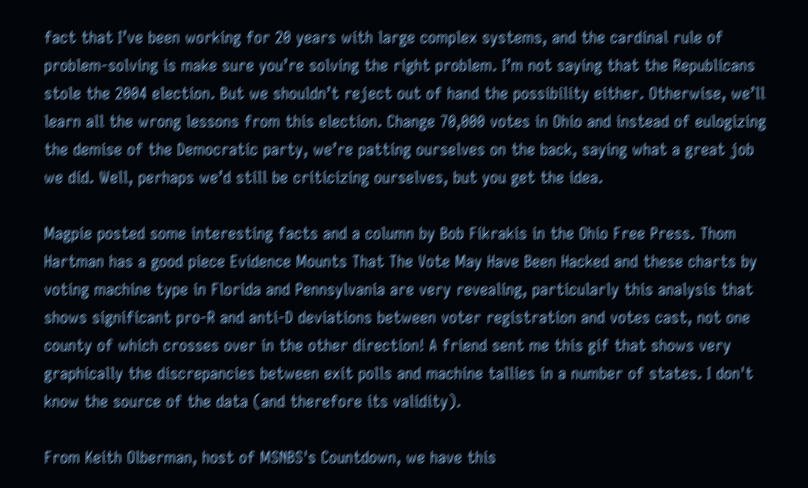fact that I’ve been working for 20 years with large complex systems, and the cardinal rule of problem-solving is make sure you’re solving the right problem. I’m not saying that the Republicans stole the 2004 election. But we shouldn’t reject out of hand the possibility either. Otherwise, we’ll learn all the wrong lessons from this election. Change 70,000 votes in Ohio and instead of eulogizing the demise of the Democratic party, we’re patting ourselves on the back, saying what a great job we did. Well, perhaps we’d still be criticizing ourselves, but you get the idea.

Magpie posted some interesting facts and a column by Bob Fikrakis in the Ohio Free Press. Thom Hartman has a good piece Evidence Mounts That The Vote May Have Been Hacked and these charts by voting machine type in Florida and Pennsylvania are very revealing, particularly this analysis that shows significant pro-R and anti-D deviations between voter registration and votes cast, not one county of which crosses over in the other direction! A friend sent me this gif that shows very graphically the discrepancies between exit polls and machine tallies in a number of states. I don't know the source of the data (and therefore its validity).

From Keith Olberman, host of MSNBS's Countdown, we have this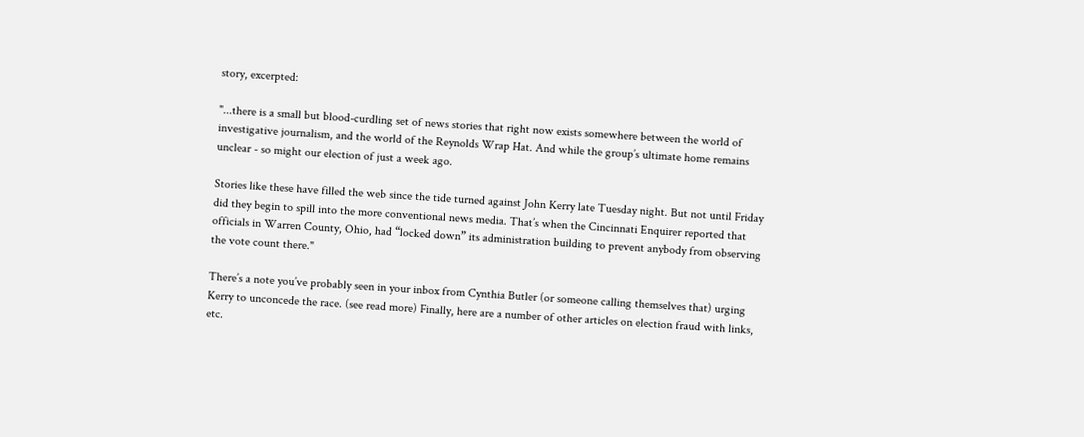story, excerpted:

"...there is a small but blood-curdling set of news stories that right now exists somewhere between the world of investigative journalism, and the world of the Reynolds Wrap Hat. And while the group’s ultimate home remains unclear - so might our election of just a week ago.

Stories like these have filled the web since the tide turned against John Kerry late Tuesday night. But not until Friday did they begin to spill into the more conventional news media. That’s when the Cincinnati Enquirer reported that officials in Warren County, Ohio, had “locked down” its administration building to prevent anybody from observing the vote count there."

There’s a note you’ve probably seen in your inbox from Cynthia Butler (or someone calling themselves that) urging Kerry to unconcede the race. (see read more) Finally, here are a number of other articles on election fraud with links, etc.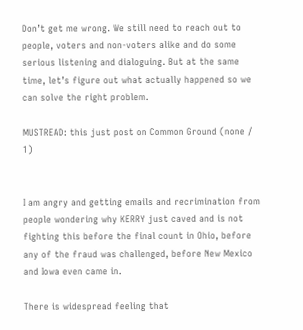Don’t get me wrong. We still need to reach out to people, voters and non-voters alike and do some serious listening and dialoguing. But at the same time, let’s figure out what actually happened so we can solve the right problem.

MUSTREAD: this just post on Common Ground (none / 1)


I am angry and getting emails and recrimination from people wondering why KERRY just caved and is not fighting this before the final count in Ohio, before any of the fraud was challenged, before New Mexico and Iowa even came in.

There is widespread feeling that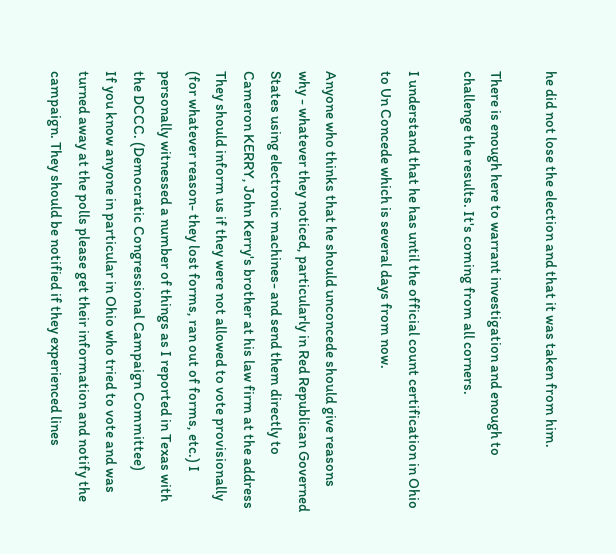he did not lose the election and that it was taken from him.

There is enough here to warrant investigation and enough to challenge the results. It's coming from all corners.

I understand that he has until the official count certification in Ohio to Un Concede which is several days from now.

Anyone who thinks that he should unconcede should give reasons why - whatever they noticed, particularly in Red Republican Governed States using electronic machines- and send them directly to Cameron KERRY, John Kerry's brother at his law firm at the address They should inform us if they were not allowed to vote provisionally (for whatever reason- they lost forms, ran out of forms, etc.) I personally witnessed a number of things as I reported in Texas with the DCCC. (Democratic Congressional Campaign Committee)
If you know anyone in particular in Ohio who tried to vote and was turned away at the polls please get their information and notify the campaign. They should be notified if they experienced lines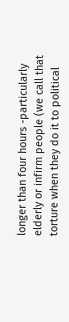longer than four hours -particularly elderly or infirm people (we call that torture when they do it to political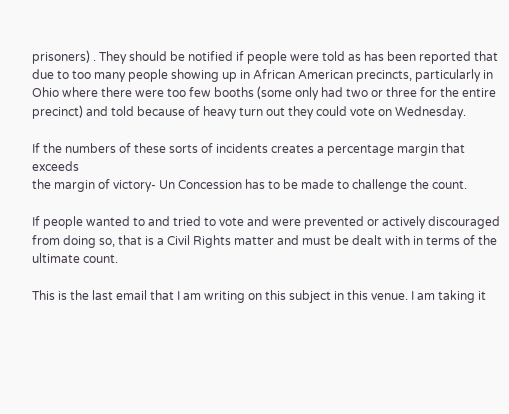prisoners) . They should be notified if people were told as has been reported that due to too many people showing up in African American precincts, particularly in Ohio where there were too few booths (some only had two or three for the entire precinct) and told because of heavy turn out they could vote on Wednesday.

If the numbers of these sorts of incidents creates a percentage margin that exceeds
the margin of victory- Un Concession has to be made to challenge the count.

If people wanted to and tried to vote and were prevented or actively discouraged from doing so, that is a Civil Rights matter and must be dealt with in terms of the ultimate count.

This is the last email that I am writing on this subject in this venue. I am taking it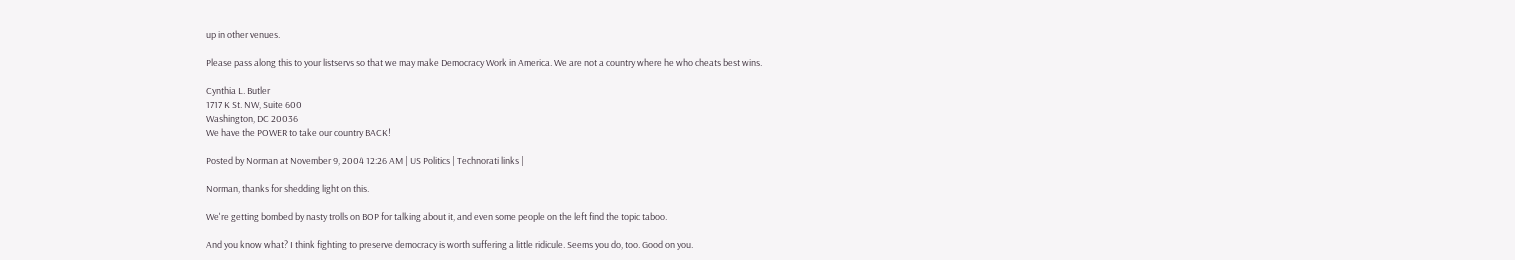up in other venues.

Please pass along this to your listservs so that we may make Democracy Work in America. We are not a country where he who cheats best wins.

Cynthia L. Butler
1717 K St. NW, Suite 600
Washington, DC 20036
We have the POWER to take our country BACK!

Posted by Norman at November 9, 2004 12:26 AM | US Politics | Technorati links |

Norman, thanks for shedding light on this.

We're getting bombed by nasty trolls on BOP for talking about it, and even some people on the left find the topic taboo.

And you know what? I think fighting to preserve democracy is worth suffering a little ridicule. Seems you do, too. Good on you.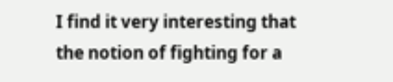I find it very interesting that the notion of fighting for a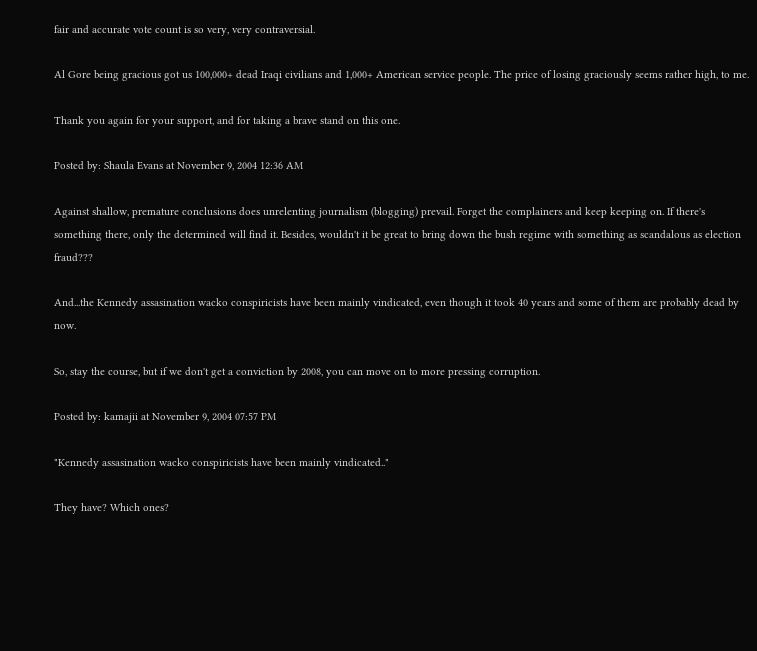fair and accurate vote count is so very, very contraversial.

Al Gore being gracious got us 100,000+ dead Iraqi civilians and 1,000+ American service people. The price of losing graciously seems rather high, to me.

Thank you again for your support, and for taking a brave stand on this one.

Posted by: Shaula Evans at November 9, 2004 12:36 AM

Against shallow, premature conclusions does unrelenting journalism (blogging) prevail. Forget the complainers and keep keeping on. If there's something there, only the determined will find it. Besides, wouldn't it be great to bring down the bush regime with something as scandalous as election fraud???

And...the Kennedy assasination wacko conspiricists have been mainly vindicated, even though it took 40 years and some of them are probably dead by now.

So, stay the course, but if we don't get a conviction by 2008, you can move on to more pressing corruption.

Posted by: kamajii at November 9, 2004 07:57 PM

"Kennedy assasination wacko conspiricists have been mainly vindicated.."

They have? Which ones?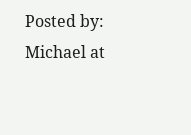Posted by: Michael at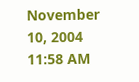November 10, 2004 11:58 AM